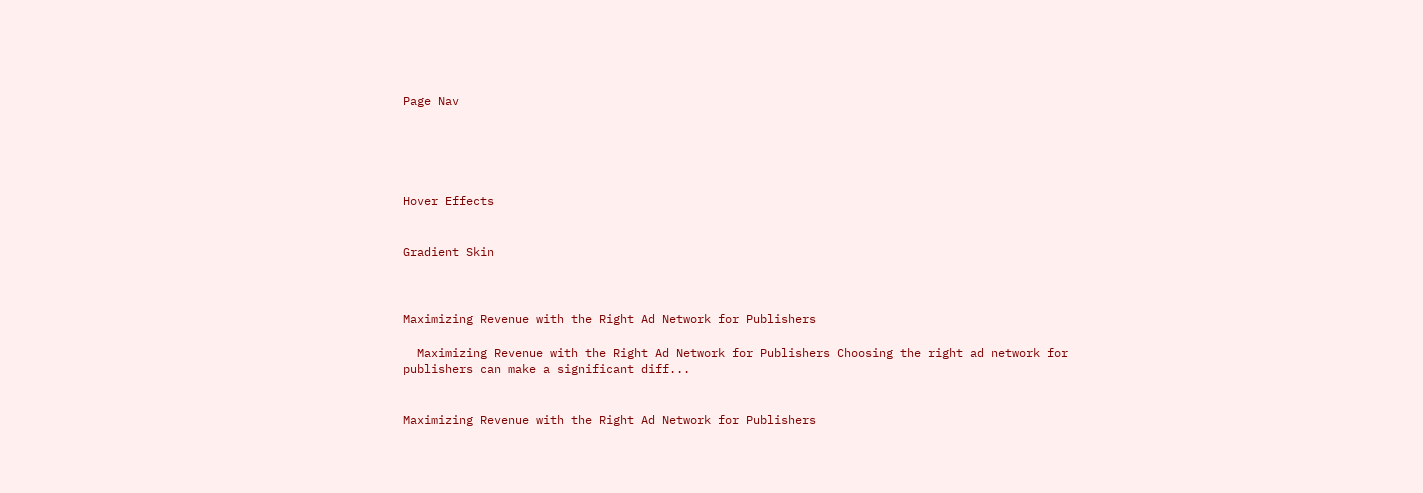Page Nav





Hover Effects


Gradient Skin



Maximizing Revenue with the Right Ad Network for Publishers

  Maximizing Revenue with the Right Ad Network for Publishers Choosing the right ad network for publishers can make a significant diff...


Maximizing Revenue with the Right Ad Network for Publishers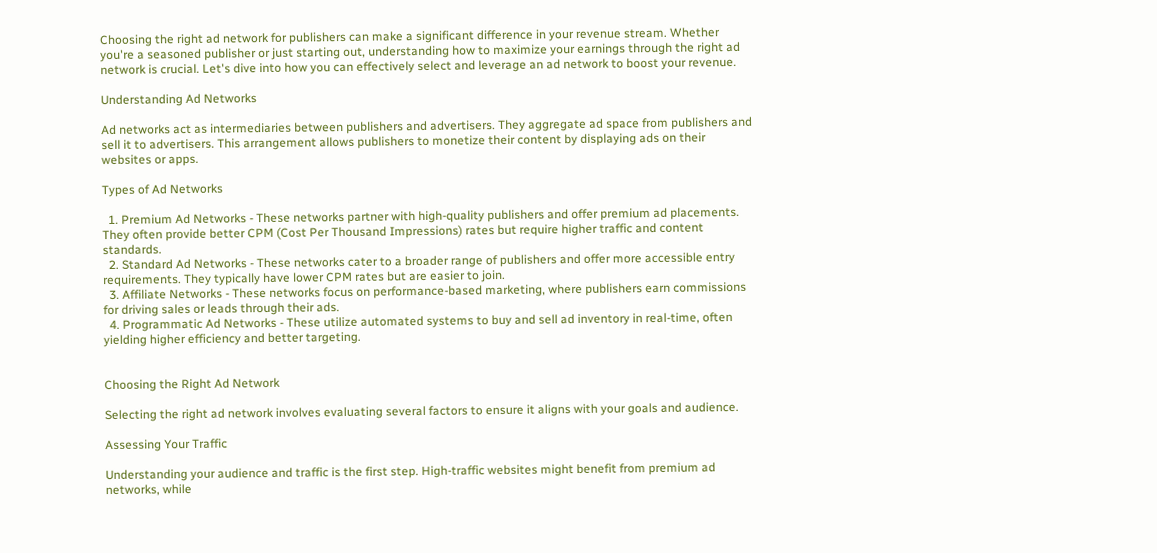Choosing the right ad network for publishers can make a significant difference in your revenue stream. Whether you're a seasoned publisher or just starting out, understanding how to maximize your earnings through the right ad network is crucial. Let's dive into how you can effectively select and leverage an ad network to boost your revenue.

Understanding Ad Networks

Ad networks act as intermediaries between publishers and advertisers. They aggregate ad space from publishers and sell it to advertisers. This arrangement allows publishers to monetize their content by displaying ads on their websites or apps.

Types of Ad Networks

  1. Premium Ad Networks - These networks partner with high-quality publishers and offer premium ad placements. They often provide better CPM (Cost Per Thousand Impressions) rates but require higher traffic and content standards.
  2. Standard Ad Networks - These networks cater to a broader range of publishers and offer more accessible entry requirements. They typically have lower CPM rates but are easier to join.
  3. Affiliate Networks - These networks focus on performance-based marketing, where publishers earn commissions for driving sales or leads through their ads.
  4. Programmatic Ad Networks - These utilize automated systems to buy and sell ad inventory in real-time, often yielding higher efficiency and better targeting.


Choosing the Right Ad Network

Selecting the right ad network involves evaluating several factors to ensure it aligns with your goals and audience.

Assessing Your Traffic

Understanding your audience and traffic is the first step. High-traffic websites might benefit from premium ad networks, while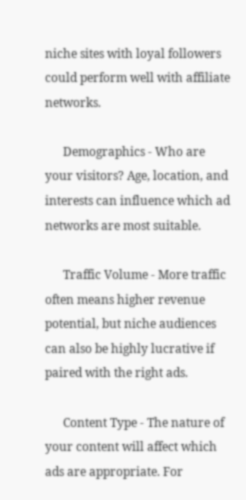niche sites with loyal followers could perform well with affiliate networks.

      Demographics - Who are your visitors? Age, location, and interests can influence which ad networks are most suitable.

      Traffic Volume - More traffic often means higher revenue potential, but niche audiences can also be highly lucrative if paired with the right ads.

      Content Type - The nature of your content will affect which ads are appropriate. For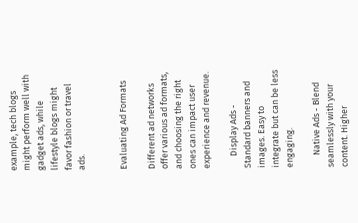example, tech blogs might perform well with gadget ads, while lifestyle blogs might favor fashion or travel ads.


Evaluating Ad Formats

Different ad networks offer various ad formats, and choosing the right ones can impact user experience and revenue.

      Display Ads - Standard banners and images. Easy to integrate but can be less engaging.

      Native Ads - Blend seamlessly with your content. Higher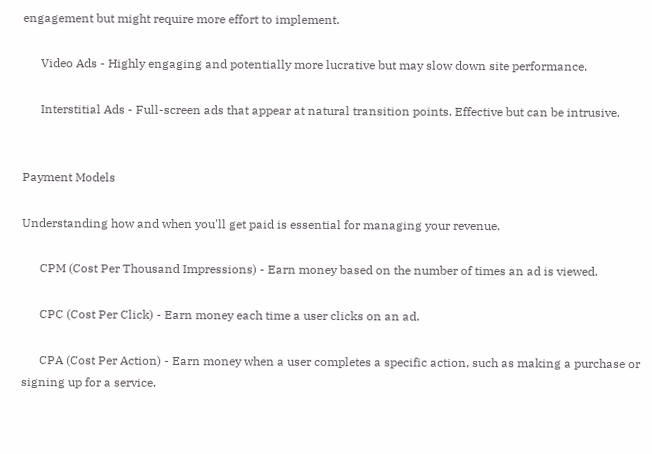engagement but might require more effort to implement.

      Video Ads - Highly engaging and potentially more lucrative but may slow down site performance.

      Interstitial Ads - Full-screen ads that appear at natural transition points. Effective but can be intrusive.


Payment Models

Understanding how and when you'll get paid is essential for managing your revenue.

      CPM (Cost Per Thousand Impressions) - Earn money based on the number of times an ad is viewed.

      CPC (Cost Per Click) - Earn money each time a user clicks on an ad.

      CPA (Cost Per Action) - Earn money when a user completes a specific action, such as making a purchase or signing up for a service.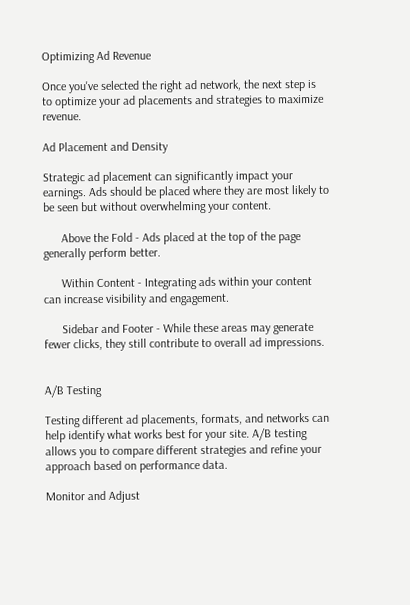Optimizing Ad Revenue

Once you've selected the right ad network, the next step is to optimize your ad placements and strategies to maximize revenue.

Ad Placement and Density

Strategic ad placement can significantly impact your earnings. Ads should be placed where they are most likely to be seen but without overwhelming your content.

      Above the Fold - Ads placed at the top of the page generally perform better.

      Within Content - Integrating ads within your content can increase visibility and engagement.

      Sidebar and Footer - While these areas may generate fewer clicks, they still contribute to overall ad impressions.


A/B Testing

Testing different ad placements, formats, and networks can help identify what works best for your site. A/B testing allows you to compare different strategies and refine your approach based on performance data.

Monitor and Adjust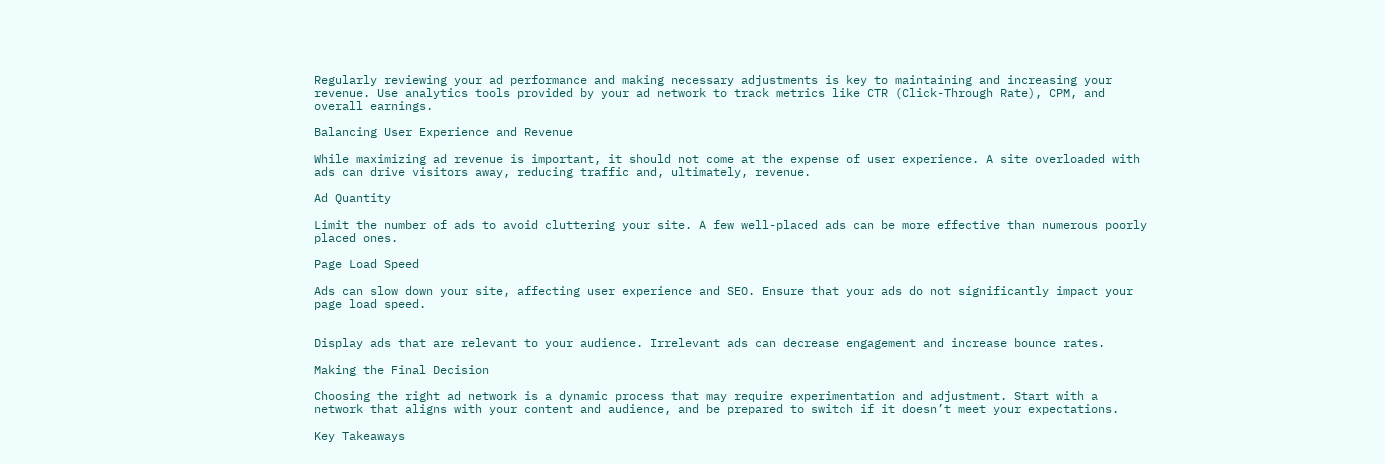Regularly reviewing your ad performance and making necessary adjustments is key to maintaining and increasing your revenue. Use analytics tools provided by your ad network to track metrics like CTR (Click-Through Rate), CPM, and overall earnings.

Balancing User Experience and Revenue

While maximizing ad revenue is important, it should not come at the expense of user experience. A site overloaded with ads can drive visitors away, reducing traffic and, ultimately, revenue.

Ad Quantity

Limit the number of ads to avoid cluttering your site. A few well-placed ads can be more effective than numerous poorly placed ones.

Page Load Speed

Ads can slow down your site, affecting user experience and SEO. Ensure that your ads do not significantly impact your page load speed.


Display ads that are relevant to your audience. Irrelevant ads can decrease engagement and increase bounce rates.

Making the Final Decision

Choosing the right ad network is a dynamic process that may require experimentation and adjustment. Start with a network that aligns with your content and audience, and be prepared to switch if it doesn’t meet your expectations.

Key Takeaways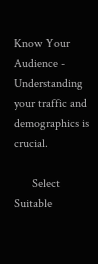Know Your Audience - Understanding your traffic and demographics is crucial.

      Select Suitable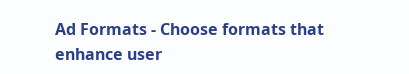Ad Formats - Choose formats that enhance user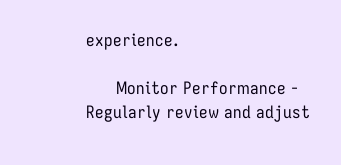experience.

      Monitor Performance - Regularly review and adjust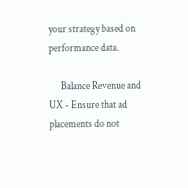your strategy based on performance data.

      Balance Revenue and UX - Ensure that ad placements do not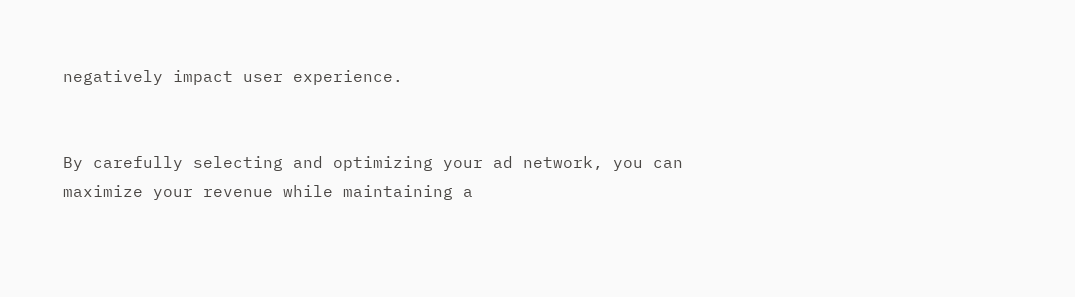negatively impact user experience.


By carefully selecting and optimizing your ad network, you can maximize your revenue while maintaining a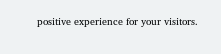positive experience for your visitors.